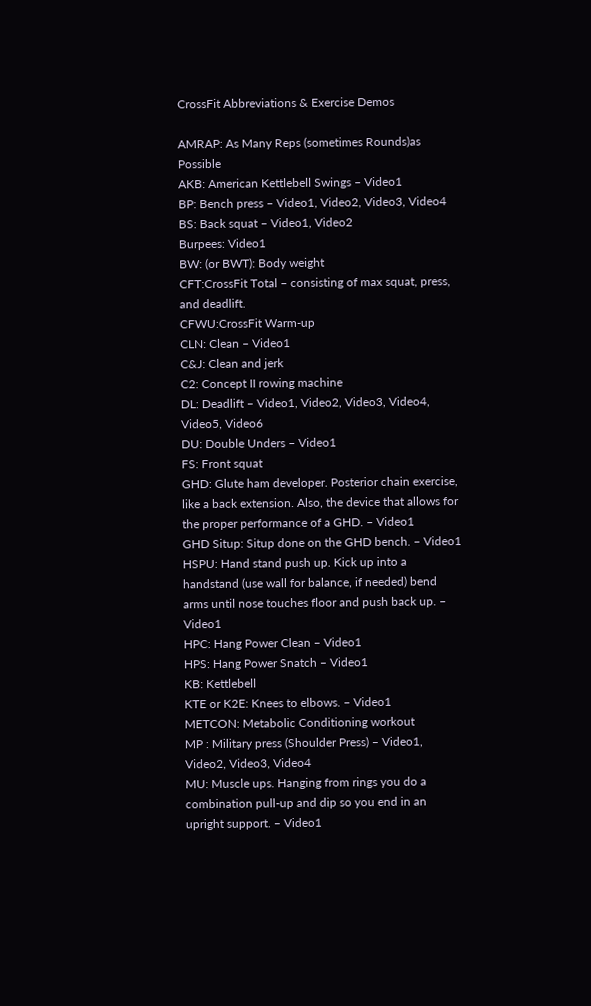CrossFit Abbreviations & Exercise Demos

AMRAP: As Many Reps (sometimes Rounds)as Possible
AKB: American Kettlebell Swings – Video1
BP: Bench press – Video1, Video2, Video3, Video4
BS: Back squat – Video1, Video2
Burpees: Video1
BW: (or BWT): Body weight
CFT:CrossFit Total – consisting of max squat, press, and deadlift.
CFWU:CrossFit Warm-up
CLN: Clean – Video1
C&J: Clean and jerk
C2: Concept II rowing machine
DL: Deadlift – Video1, Video2, Video3, Video4, Video5, Video6
DU: Double Unders – Video1
FS: Front squat
GHD: Glute ham developer. Posterior chain exercise, like a back extension. Also, the device that allows for the proper performance of a GHD. – Video1
GHD Situp: Situp done on the GHD bench. – Video1
HSPU: Hand stand push up. Kick up into a handstand (use wall for balance, if needed) bend arms until nose touches floor and push back up. – Video1
HPC: Hang Power Clean – Video1
HPS: Hang Power Snatch – Video1
KB: Kettlebell
KTE or K2E: Knees to elbows. – Video1
METCON: Metabolic Conditioning workout
MP : Military press (Shoulder Press) – Video1, Video2, Video3, Video4
MU: Muscle ups. Hanging from rings you do a combination pull-up and dip so you end in an upright support. – Video1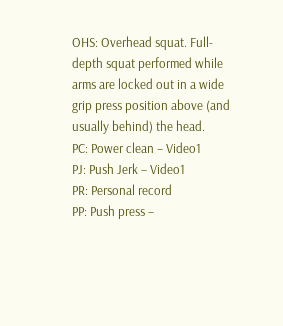OHS: Overhead squat. Full-depth squat performed while arms are locked out in a wide grip press position above (and usually behind) the head.
PC: Power clean – Video1
PJ: Push Jerk – Video1
PR: Personal record
PP: Push press –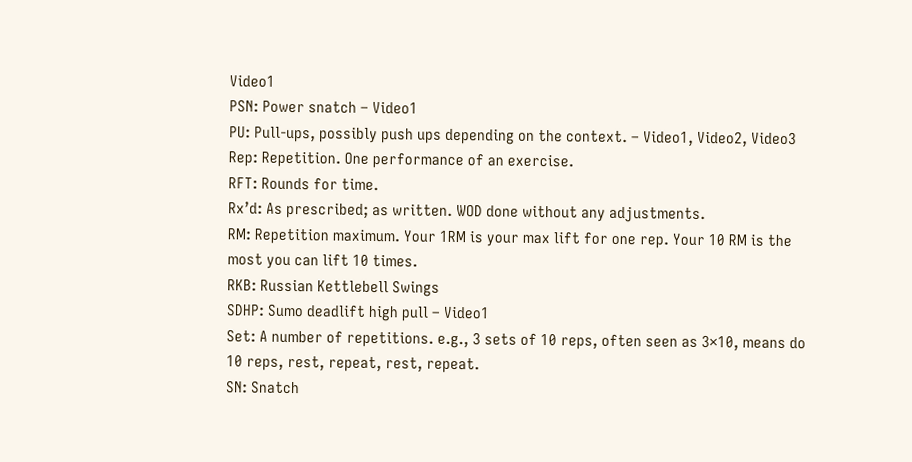Video1
PSN: Power snatch – Video1
PU: Pull-ups, possibly push ups depending on the context. – Video1, Video2, Video3
Rep: Repetition. One performance of an exercise.
RFT: Rounds for time.
Rx’d: As prescribed; as written. WOD done without any adjustments.
RM: Repetition maximum. Your 1RM is your max lift for one rep. Your 10 RM is the most you can lift 10 times.
RKB: Russian Kettlebell Swings
SDHP: Sumo deadlift high pull – Video1
Set: A number of repetitions. e.g., 3 sets of 10 reps, often seen as 3×10, means do 10 reps, rest, repeat, rest, repeat.
SN: Snatch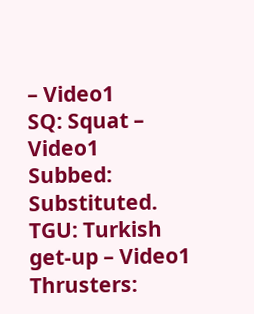– Video1
SQ: Squat – Video1
Subbed: Substituted.
TGU: Turkish get-up – Video1
Thrusters: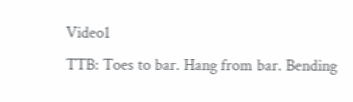Video1
TTB: Toes to bar. Hang from bar. Bending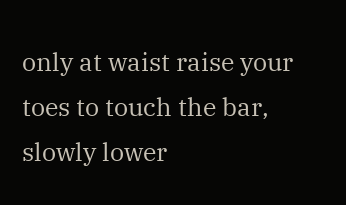only at waist raise your toes to touch the bar, slowly lower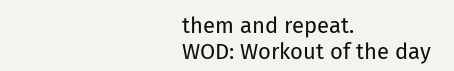them and repeat.
WOD: Workout of the day